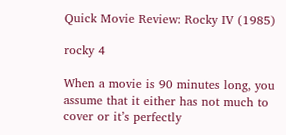Quick Movie Review: Rocky IV (1985)

rocky 4

When a movie is 90 minutes long, you assume that it either has not much to cover or it’s perfectly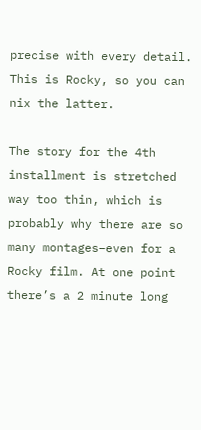precise with every detail. This is Rocky, so you can nix the latter.

The story for the 4th installment is stretched way too thin, which is probably why there are so many montages–even for a Rocky film. At one point there’s a 2 minute long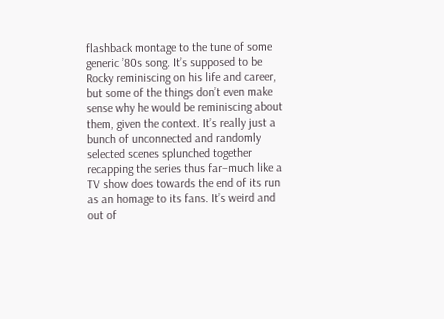flashback montage to the tune of some generic ’80s song. It’s supposed to be Rocky reminiscing on his life and career, but some of the things don’t even make sense why he would be reminiscing about them, given the context. It’s really just a bunch of unconnected and randomly selected scenes splunched together recapping the series thus far–much like a TV show does towards the end of its run as an homage to its fans. It’s weird and out of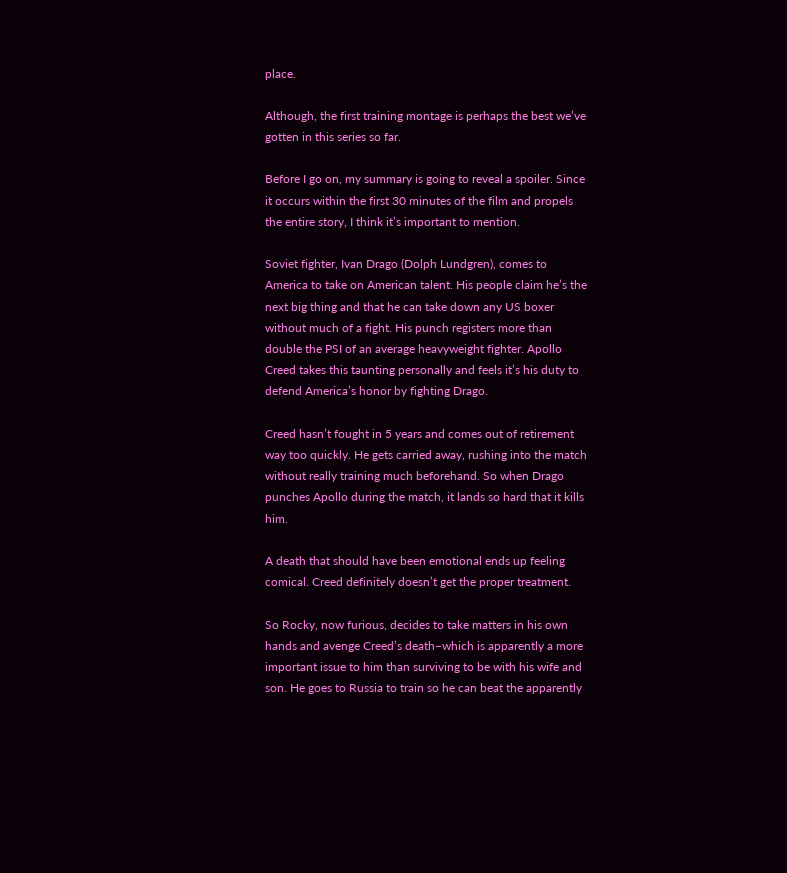place.

Although, the first training montage is perhaps the best we’ve gotten in this series so far.

Before I go on, my summary is going to reveal a spoiler. Since it occurs within the first 30 minutes of the film and propels the entire story, I think it’s important to mention.

Soviet fighter, Ivan Drago (Dolph Lundgren), comes to America to take on American talent. His people claim he’s the next big thing and that he can take down any US boxer without much of a fight. His punch registers more than double the PSI of an average heavyweight fighter. Apollo Creed takes this taunting personally and feels it’s his duty to defend America’s honor by fighting Drago.

Creed hasn’t fought in 5 years and comes out of retirement way too quickly. He gets carried away, rushing into the match without really training much beforehand. So when Drago punches Apollo during the match, it lands so hard that it kills him.

A death that should have been emotional ends up feeling comical. Creed definitely doesn’t get the proper treatment.

So Rocky, now furious, decides to take matters in his own hands and avenge Creed’s death–which is apparently a more important issue to him than surviving to be with his wife and son. He goes to Russia to train so he can beat the apparently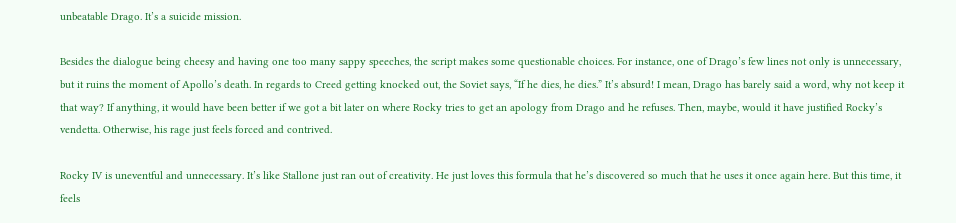unbeatable Drago. It’s a suicide mission.

Besides the dialogue being cheesy and having one too many sappy speeches, the script makes some questionable choices. For instance, one of Drago’s few lines not only is unnecessary, but it ruins the moment of Apollo’s death. In regards to Creed getting knocked out, the Soviet says, “If he dies, he dies.” It’s absurd! I mean, Drago has barely said a word, why not keep it that way? If anything, it would have been better if we got a bit later on where Rocky tries to get an apology from Drago and he refuses. Then, maybe, would it have justified Rocky’s vendetta. Otherwise, his rage just feels forced and contrived.

Rocky IV is uneventful and unnecessary. It’s like Stallone just ran out of creativity. He just loves this formula that he’s discovered so much that he uses it once again here. But this time, it feels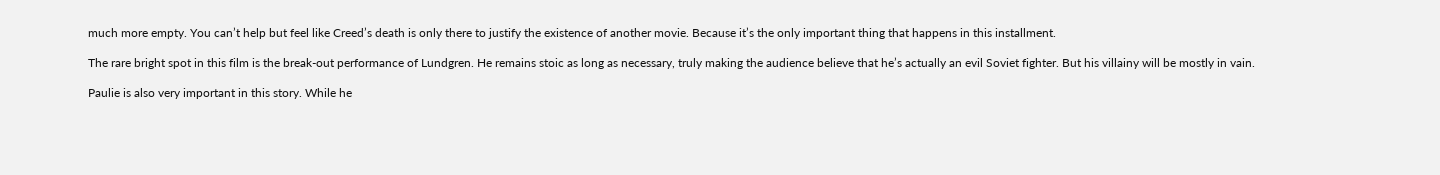much more empty. You can’t help but feel like Creed’s death is only there to justify the existence of another movie. Because it’s the only important thing that happens in this installment.

The rare bright spot in this film is the break-out performance of Lundgren. He remains stoic as long as necessary, truly making the audience believe that he’s actually an evil Soviet fighter. But his villainy will be mostly in vain.

Paulie is also very important in this story. While he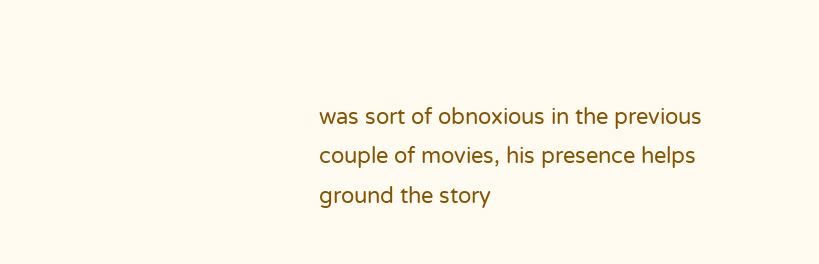was sort of obnoxious in the previous couple of movies, his presence helps ground the story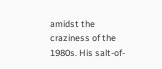amidst the craziness of the 1980s. His salt-of-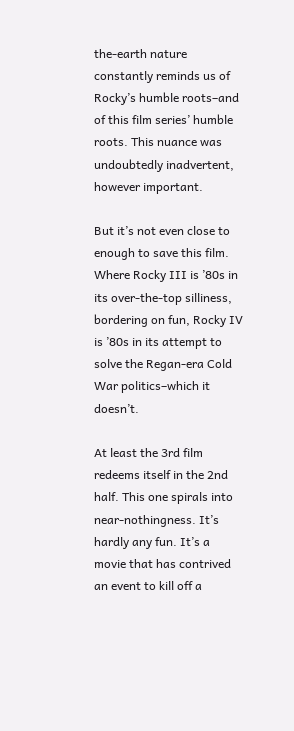the-earth nature constantly reminds us of Rocky’s humble roots–and of this film series’ humble roots. This nuance was undoubtedly inadvertent, however important.

But it’s not even close to enough to save this film. Where Rocky III is ’80s in its over-the-top silliness, bordering on fun, Rocky IV is ’80s in its attempt to solve the Regan-era Cold War politics–which it doesn’t.

At least the 3rd film redeems itself in the 2nd half. This one spirals into near-nothingness. It’s hardly any fun. It’s a movie that has contrived an event to kill off a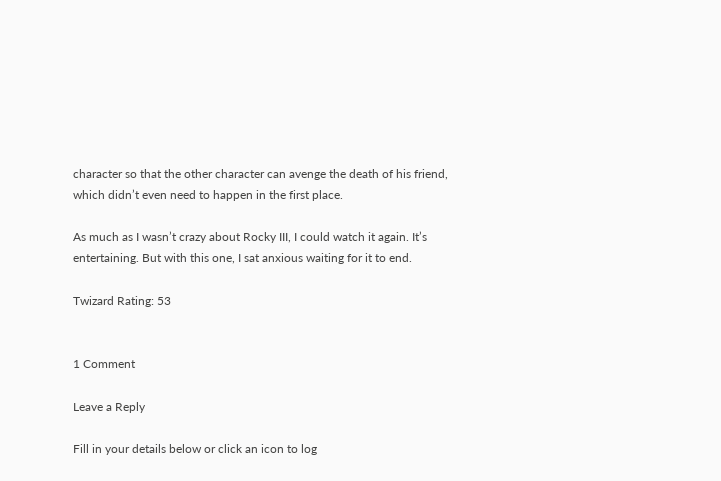character so that the other character can avenge the death of his friend, which didn’t even need to happen in the first place.

As much as I wasn’t crazy about Rocky III, I could watch it again. It’s entertaining. But with this one, I sat anxious waiting for it to end.

Twizard Rating: 53


1 Comment

Leave a Reply

Fill in your details below or click an icon to log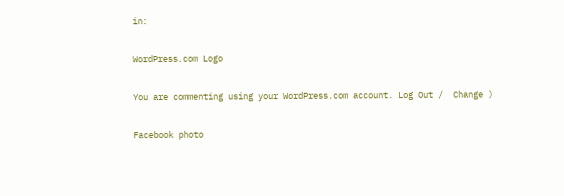in:

WordPress.com Logo

You are commenting using your WordPress.com account. Log Out /  Change )

Facebook photo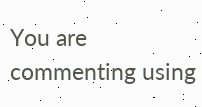You are commenting using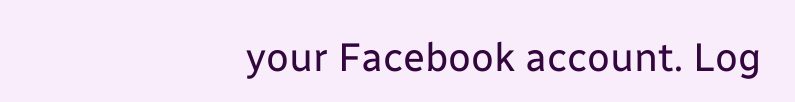your Facebook account. Log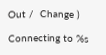Out /  Change )

Connecting to %s